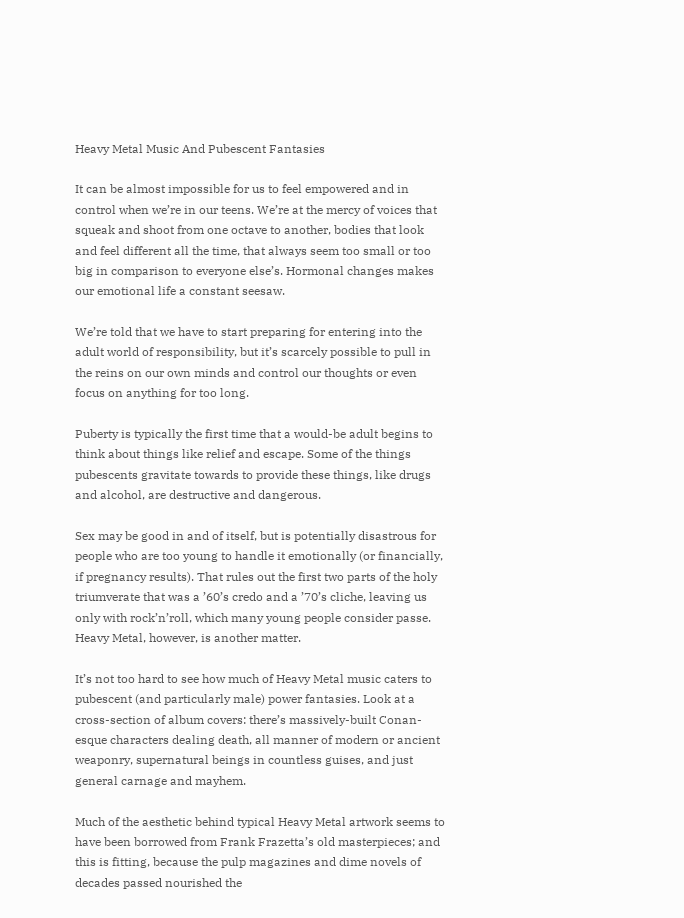Heavy Metal Music And Pubescent Fantasies

It can be almost impossible for us to feel empowered and in control when we’re in our teens. We’re at the mercy of voices that squeak and shoot from one octave to another, bodies that look and feel different all the time, that always seem too small or too big in comparison to everyone else’s. Hormonal changes makes our emotional life a constant seesaw.

We’re told that we have to start preparing for entering into the adult world of responsibility, but it’s scarcely possible to pull in the reins on our own minds and control our thoughts or even focus on anything for too long.

Puberty is typically the first time that a would-be adult begins to think about things like relief and escape. Some of the things pubescents gravitate towards to provide these things, like drugs and alcohol, are destructive and dangerous.

Sex may be good in and of itself, but is potentially disastrous for people who are too young to handle it emotionally (or financially, if pregnancy results). That rules out the first two parts of the holy triumverate that was a ’60’s credo and a ’70’s cliche, leaving us only with rock’n’roll, which many young people consider passe. Heavy Metal, however, is another matter.

It’s not too hard to see how much of Heavy Metal music caters to pubescent (and particularly male) power fantasies. Look at a cross-section of album covers: there’s massively-built Conan-esque characters dealing death, all manner of modern or ancient weaponry, supernatural beings in countless guises, and just general carnage and mayhem.

Much of the aesthetic behind typical Heavy Metal artwork seems to have been borrowed from Frank Frazetta’s old masterpieces; and this is fitting, because the pulp magazines and dime novels of decades passed nourished the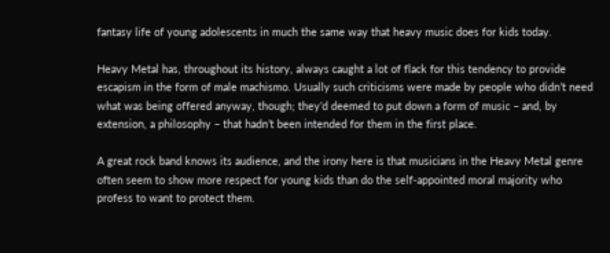fantasy life of young adolescents in much the same way that heavy music does for kids today.

Heavy Metal has, throughout its history, always caught a lot of flack for this tendency to provide escapism in the form of male machismo. Usually such criticisms were made by people who didn’t need what was being offered anyway, though; they’d deemed to put down a form of music – and, by extension, a philosophy – that hadn’t been intended for them in the first place.

A great rock band knows its audience, and the irony here is that musicians in the Heavy Metal genre often seem to show more respect for young kids than do the self-appointed moral majority who profess to want to protect them.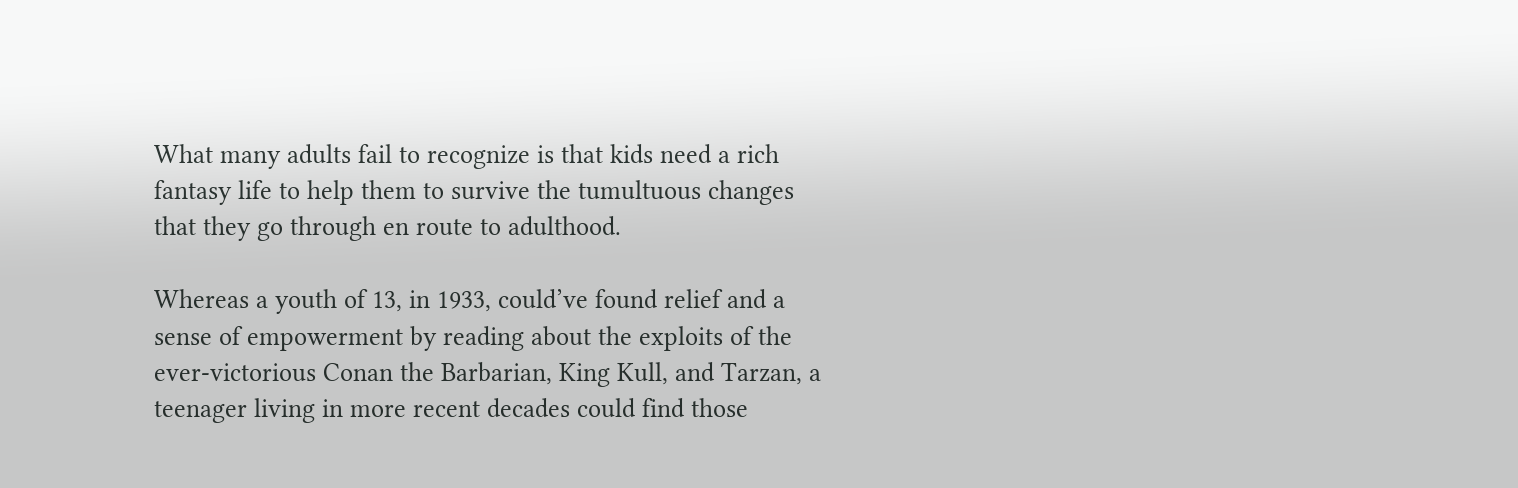What many adults fail to recognize is that kids need a rich fantasy life to help them to survive the tumultuous changes that they go through en route to adulthood.

Whereas a youth of 13, in 1933, could’ve found relief and a sense of empowerment by reading about the exploits of the ever-victorious Conan the Barbarian, King Kull, and Tarzan, a teenager living in more recent decades could find those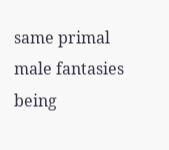same primal male fantasies being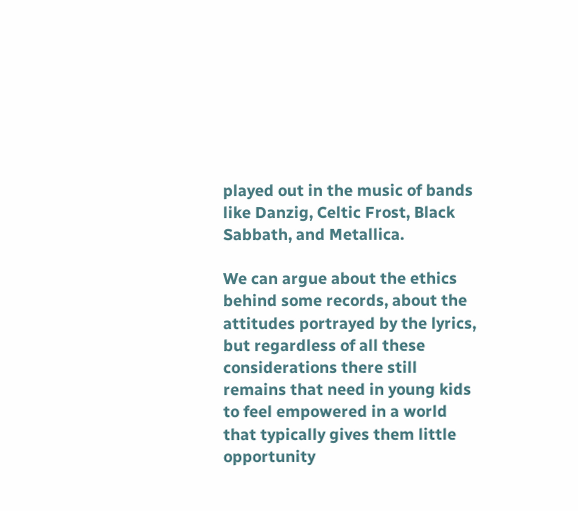played out in the music of bands like Danzig, Celtic Frost, Black Sabbath, and Metallica.

We can argue about the ethics behind some records, about the attitudes portrayed by the lyrics, but regardless of all these considerations there still remains that need in young kids to feel empowered in a world that typically gives them little opportunity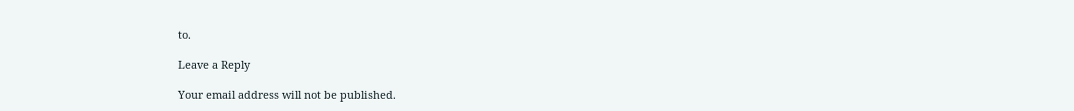to.

Leave a Reply

Your email address will not be published.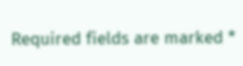Required fields are marked *